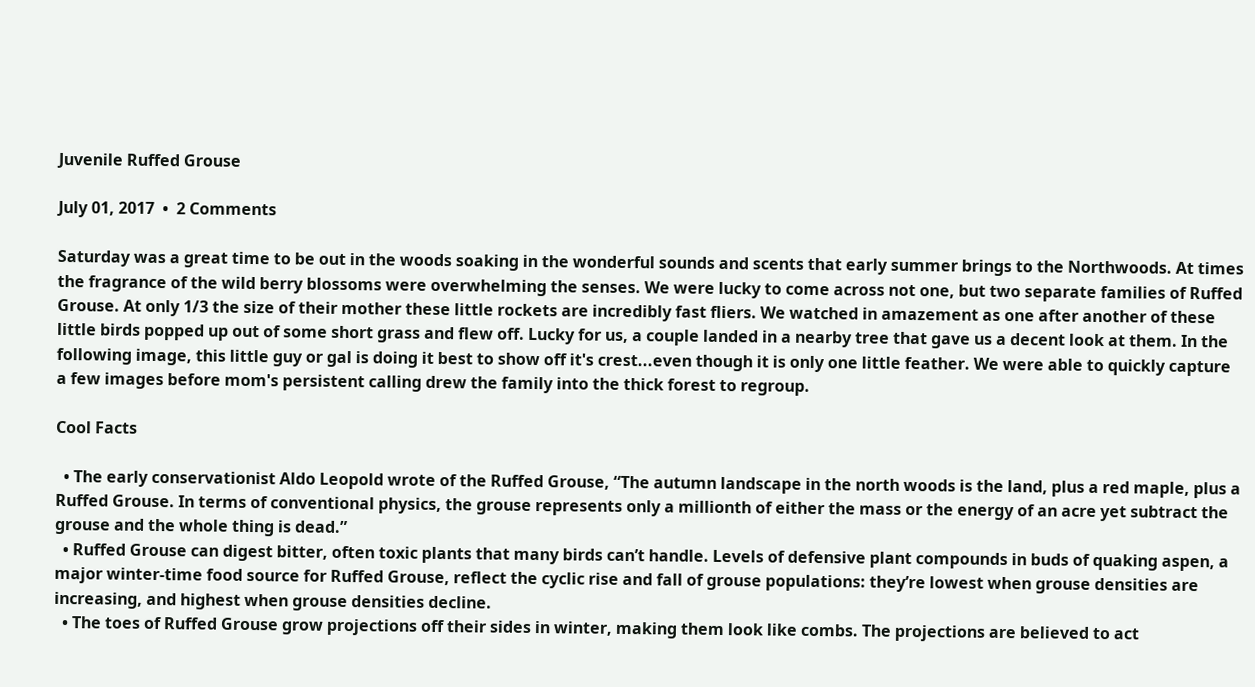Juvenile Ruffed Grouse

July 01, 2017  •  2 Comments

Saturday was a great time to be out in the woods soaking in the wonderful sounds and scents that early summer brings to the Northwoods. At times the fragrance of the wild berry blossoms were overwhelming the senses. We were lucky to come across not one, but two separate families of Ruffed Grouse. At only 1/3 the size of their mother these little rockets are incredibly fast fliers. We watched in amazement as one after another of these little birds popped up out of some short grass and flew off. Lucky for us, a couple landed in a nearby tree that gave us a decent look at them. In the following image, this little guy or gal is doing it best to show off it's crest...even though it is only one little feather. We were able to quickly capture a few images before mom's persistent calling drew the family into the thick forest to regroup.

Cool Facts

  • The early conservationist Aldo Leopold wrote of the Ruffed Grouse, “The autumn landscape in the north woods is the land, plus a red maple, plus a Ruffed Grouse. In terms of conventional physics, the grouse represents only a millionth of either the mass or the energy of an acre yet subtract the grouse and the whole thing is dead.”
  • Ruffed Grouse can digest bitter, often toxic plants that many birds can’t handle. Levels of defensive plant compounds in buds of quaking aspen, a major winter-time food source for Ruffed Grouse, reflect the cyclic rise and fall of grouse populations: they’re lowest when grouse densities are increasing, and highest when grouse densities decline.
  • The toes of Ruffed Grouse grow projections off their sides in winter, making them look like combs. The projections are believed to act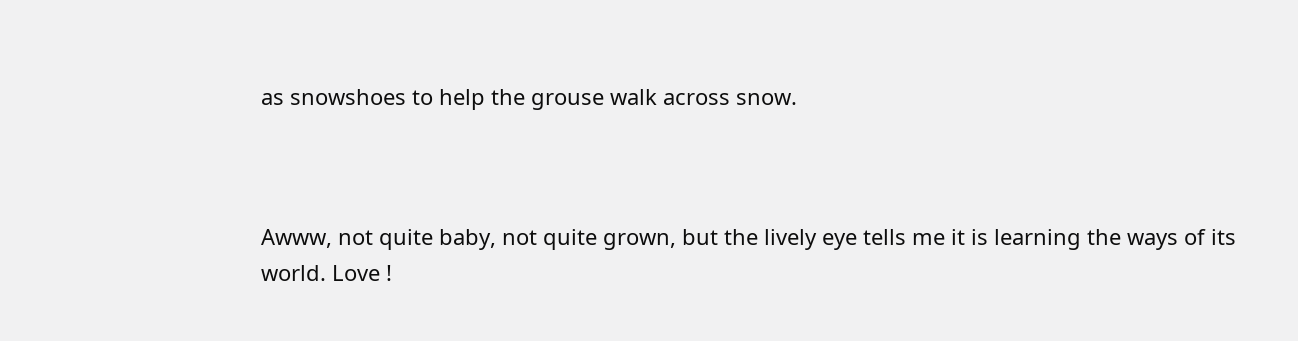as snowshoes to help the grouse walk across snow.



Awww, not quite baby, not quite grown, but the lively eye tells me it is learning the ways of its world. Love !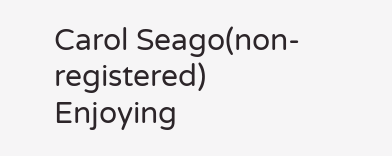Carol Seago(non-registered)
Enjoying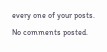every one of your posts.
No comments posted.